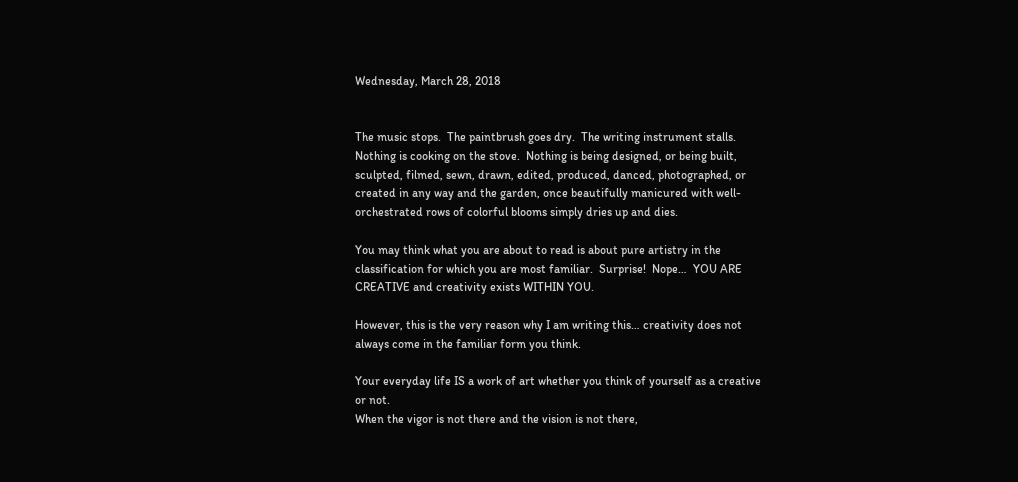Wednesday, March 28, 2018


The music stops.  The paintbrush goes dry.  The writing instrument stalls.
Nothing is cooking on the stove.  Nothing is being designed, or being built, sculpted, filmed, sewn, drawn, edited, produced, danced, photographed, or created in any way and the garden, once beautifully manicured with well-orchestrated rows of colorful blooms simply dries up and dies.

You may think what you are about to read is about pure artistry in the classification for which you are most familiar.  Surprise!  Nope…  YOU ARE CREATIVE and creativity exists WITHIN YOU.

However, this is the very reason why I am writing this… creativity does not always come in the familiar form you think.

Your everyday life IS a work of art whether you think of yourself as a creative or not.
When the vigor is not there and the vision is not there,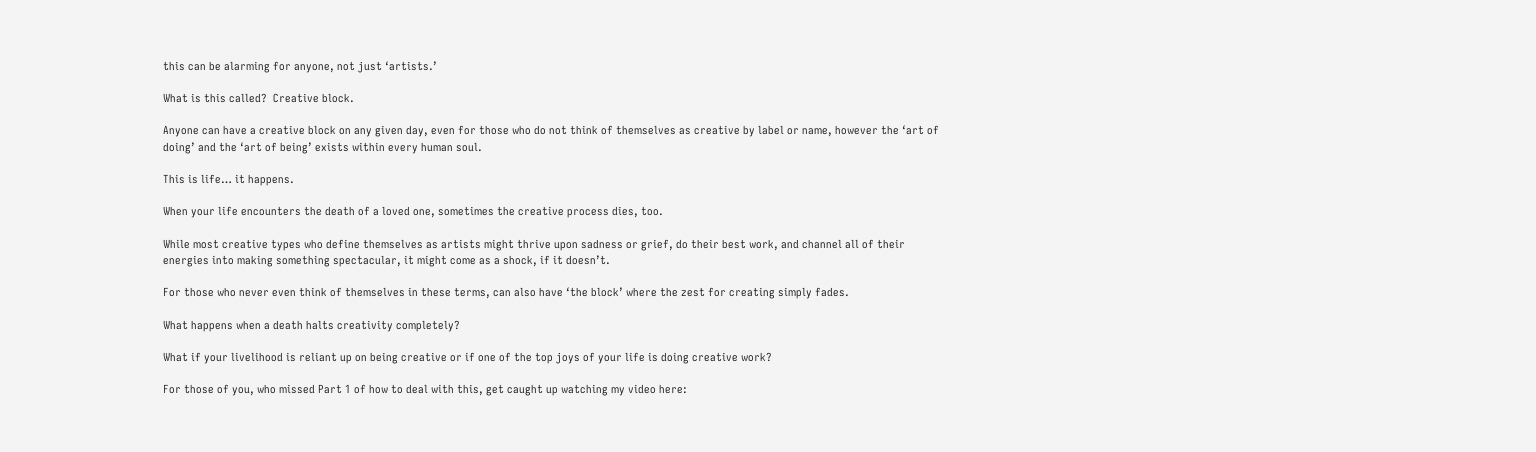this can be alarming for anyone, not just ‘artists.’

What is this called?  Creative block.

Anyone can have a creative block on any given day, even for those who do not think of themselves as creative by label or name, however the ‘art of doing’ and the ‘art of being’ exists within every human soul.

This is life… it happens.

When your life encounters the death of a loved one, sometimes the creative process dies, too.

While most creative types who define themselves as artists might thrive upon sadness or grief, do their best work, and channel all of their energies into making something spectacular, it might come as a shock, if it doesn’t.

For those who never even think of themselves in these terms, can also have ‘the block’ where the zest for creating simply fades.

What happens when a death halts creativity completely?

What if your livelihood is reliant up on being creative or if one of the top joys of your life is doing creative work?

For those of you, who missed Part 1 of how to deal with this, get caught up watching my video here: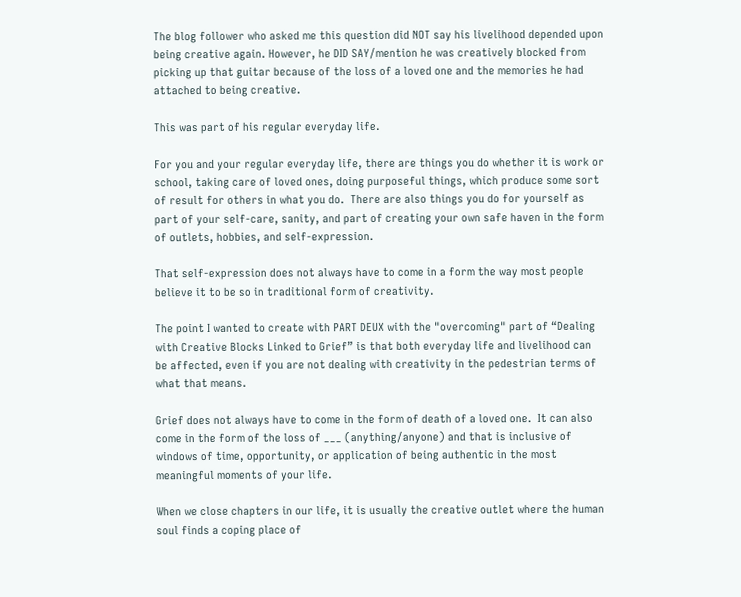The blog follower who asked me this question did NOT say his livelihood depended upon being creative again. However, he DID SAY/mention he was creatively blocked from picking up that guitar because of the loss of a loved one and the memories he had attached to being creative.

This was part of his regular everyday life.

For you and your regular everyday life, there are things you do whether it is work or school, taking care of loved ones, doing purposeful things, which produce some sort of result for others in what you do.  There are also things you do for yourself as part of your self-care, sanity, and part of creating your own safe haven in the form of outlets, hobbies, and self-expression.

That self-expression does not always have to come in a form the way most people believe it to be so in traditional form of creativity.

The point I wanted to create with PART DEUX with the "overcoming" part of “Dealing with Creative Blocks Linked to Grief” is that both everyday life and livelihood can be affected, even if you are not dealing with creativity in the pedestrian terms of what that means.

Grief does not always have to come in the form of death of a loved one.  It can also come in the form of the loss of ___ (anything/anyone) and that is inclusive of windows of time, opportunity, or application of being authentic in the most meaningful moments of your life.

When we close chapters in our life, it is usually the creative outlet where the human soul finds a coping place of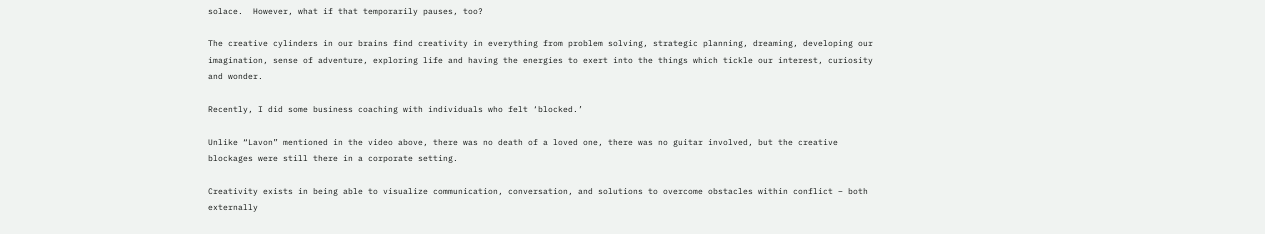solace.  However, what if that temporarily pauses, too?

The creative cylinders in our brains find creativity in everything from problem solving, strategic planning, dreaming, developing our imagination, sense of adventure, exploring life and having the energies to exert into the things which tickle our interest, curiosity and wonder.

Recently, I did some business coaching with individuals who felt ‘blocked.’

Unlike “Lavon” mentioned in the video above, there was no death of a loved one, there was no guitar involved, but the creative blockages were still there in a corporate setting.

Creativity exists in being able to visualize communication, conversation, and solutions to overcome obstacles within conflict – both externally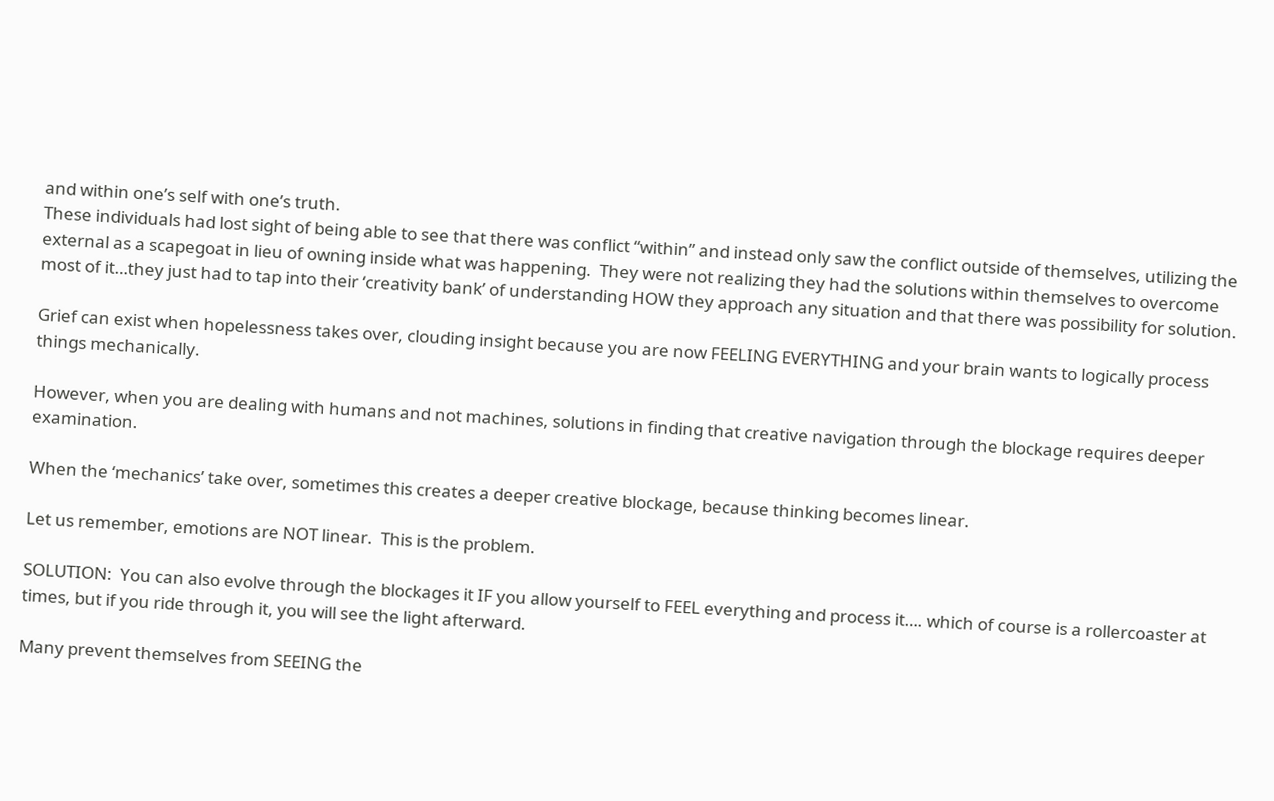and within one’s self with one’s truth.
These individuals had lost sight of being able to see that there was conflict “within” and instead only saw the conflict outside of themselves, utilizing the external as a scapegoat in lieu of owning inside what was happening.  They were not realizing they had the solutions within themselves to overcome most of it…they just had to tap into their ‘creativity bank’ of understanding HOW they approach any situation and that there was possibility for solution.

Grief can exist when hopelessness takes over, clouding insight because you are now FEELING EVERYTHING and your brain wants to logically process things mechanically.

However, when you are dealing with humans and not machines, solutions in finding that creative navigation through the blockage requires deeper examination.

When the ‘mechanics’ take over, sometimes this creates a deeper creative blockage, because thinking becomes linear.

Let us remember, emotions are NOT linear.  This is the problem.

SOLUTION:  You can also evolve through the blockages it IF you allow yourself to FEEL everything and process it…. which of course is a rollercoaster at times, but if you ride through it, you will see the light afterward.

Many prevent themselves from SEEING the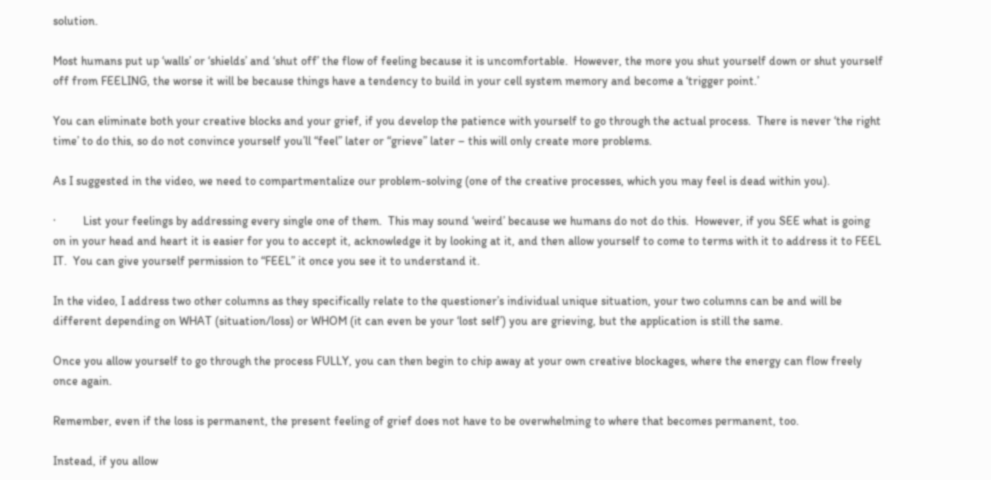solution.

Most humans put up ‘walls’ or ‘shields’ and ‘shut off’ the flow of feeling because it is uncomfortable.  However, the more you shut yourself down or shut yourself off from FEELING, the worse it will be because things have a tendency to build in your cell system memory and become a ‘trigger point.’

You can eliminate both your creative blocks and your grief, if you develop the patience with yourself to go through the actual process.  There is never ‘the right time’ to do this, so do not convince yourself you’ll “feel” later or “grieve” later – this will only create more problems.

As I suggested in the video, we need to compartmentalize our problem-solving (one of the creative processes, which you may feel is dead within you).

·         List your feelings by addressing every single one of them.  This may sound ‘weird’ because we humans do not do this.  However, if you SEE what is going on in your head and heart it is easier for you to accept it, acknowledge it by looking at it, and then allow yourself to come to terms with it to address it to FEEL IT.  You can give yourself permission to “FEEL” it once you see it to understand it.

In the video, I address two other columns as they specifically relate to the questioner’s individual unique situation, your two columns can be and will be different depending on WHAT (situation/loss) or WHOM (it can even be your ‘lost self’) you are grieving, but the application is still the same.

Once you allow yourself to go through the process FULLY, you can then begin to chip away at your own creative blockages, where the energy can flow freely once again.

Remember, even if the loss is permanent, the present feeling of grief does not have to be overwhelming to where that becomes permanent, too.

Instead, if you allow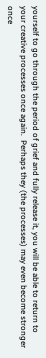yourself to go through the period of grief and fully release it, you will be able to return to your creative processes once again.  Perhaps they (the processes) may even become stronger once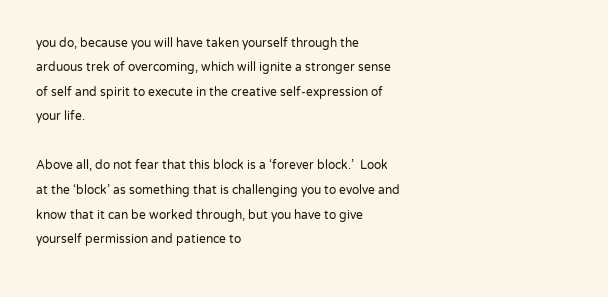you do, because you will have taken yourself through the arduous trek of overcoming, which will ignite a stronger sense of self and spirit to execute in the creative self-expression of your life.

Above all, do not fear that this block is a ‘forever block.’  Look at the ‘block’ as something that is challenging you to evolve and know that it can be worked through, but you have to give yourself permission and patience to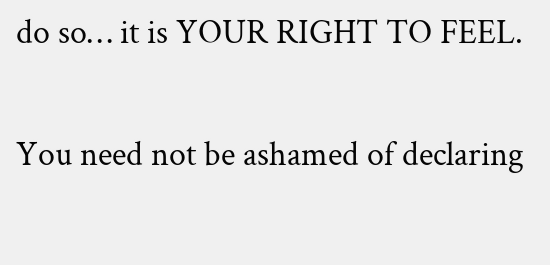do so… it is YOUR RIGHT TO FEEL.

You need not be ashamed of declaring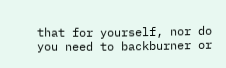that for yourself, nor do you need to backburner or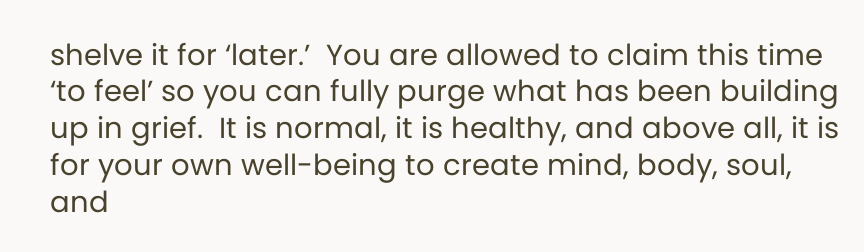shelve it for ‘later.’  You are allowed to claim this time ‘to feel’ so you can fully purge what has been building up in grief.  It is normal, it is healthy, and above all, it is for your own well-being to create mind, body, soul, and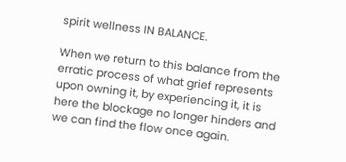spirit wellness IN BALANCE.

When we return to this balance from the erratic process of what grief represents upon owning it, by experiencing it, it is here the blockage no longer hinders and we can find the flow once again.